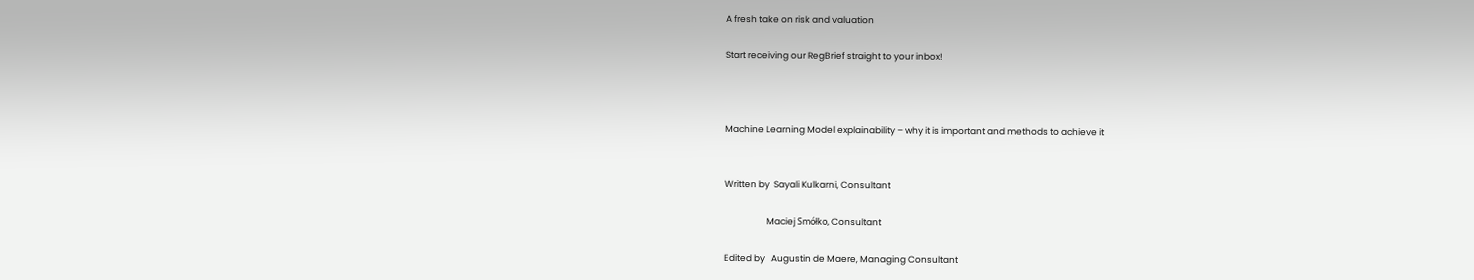A fresh take on risk and valuation

Start receiving our RegBrief straight to your inbox!



Machine Learning Model explainability – why it is important and methods to achieve it


Written by  Sayali Kulkarni, Consultant

                     Maciej Smółko, Consultant

Edited by   Augustin de Maere, Managing Consultant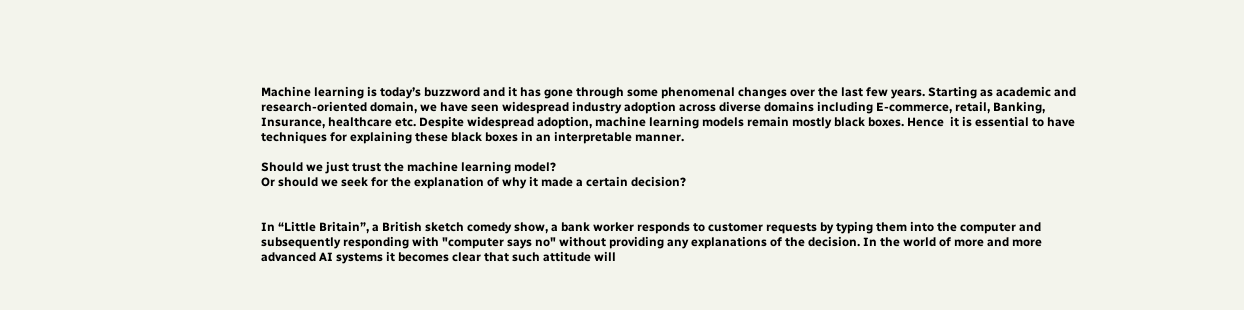Machine learning is today’s buzzword and it has gone through some phenomenal changes over the last few years. Starting as academic and research-oriented domain, we have seen widespread industry adoption across diverse domains including E-commerce, retail, Banking, Insurance, healthcare etc. Despite widespread adoption, machine learning models remain mostly black boxes. Hence  it is essential to have techniques for explaining these black boxes in an interpretable manner.

Should we just trust the machine learning model?
Or should we seek for the explanation of why it made a certain decision?


In “Little Britain”, a British sketch comedy show, a bank worker responds to customer requests by typing them into the computer and subsequently responding with "computer says no" without providing any explanations of the decision. In the world of more and more advanced AI systems it becomes clear that such attitude will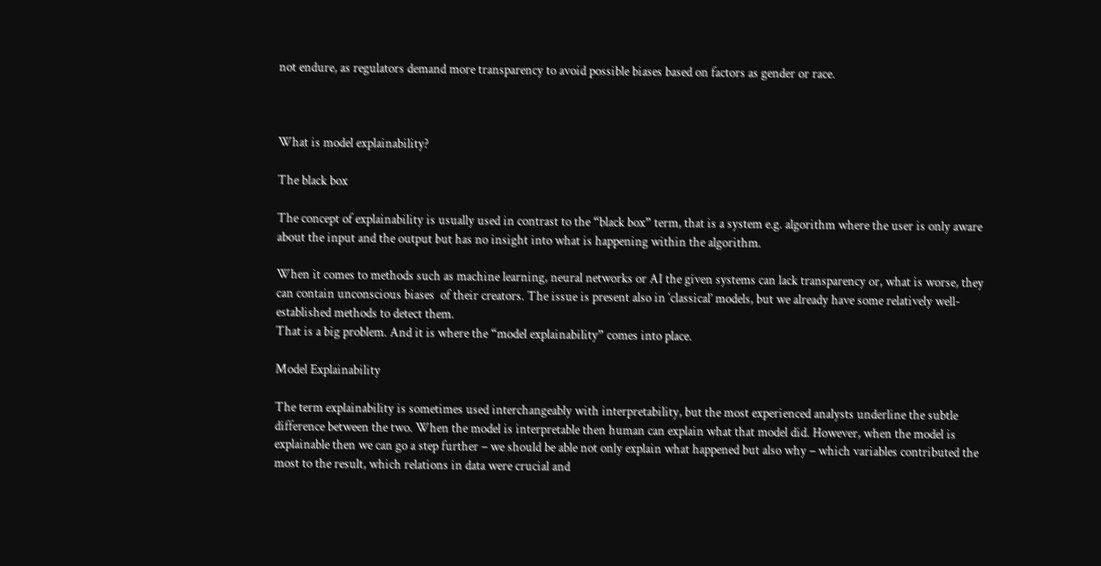not endure, as regulators demand more transparency to avoid possible biases based on factors as gender or race.



What is model explainability?

The black box

The concept of explainability is usually used in contrast to the “black box” term, that is a system e.g. algorithm where the user is only aware about the input and the output but has no insight into what is happening within the algorithm.

When it comes to methods such as machine learning, neural networks or AI the given systems can lack transparency or, what is worse, they can contain unconscious biases  of their creators. The issue is present also in ‘classical’ models, but we already have some relatively well-established methods to detect them.
That is a big problem. And it is where the “model explainability” comes into place.

Model Explainability

The term explainability is sometimes used interchangeably with interpretability, but the most experienced analysts underline the subtle difference between the two. When the model is interpretable then human can explain what that model did. However, when the model is explainable then we can go a step further – we should be able not only explain what happened but also why – which variables contributed the most to the result, which relations in data were crucial and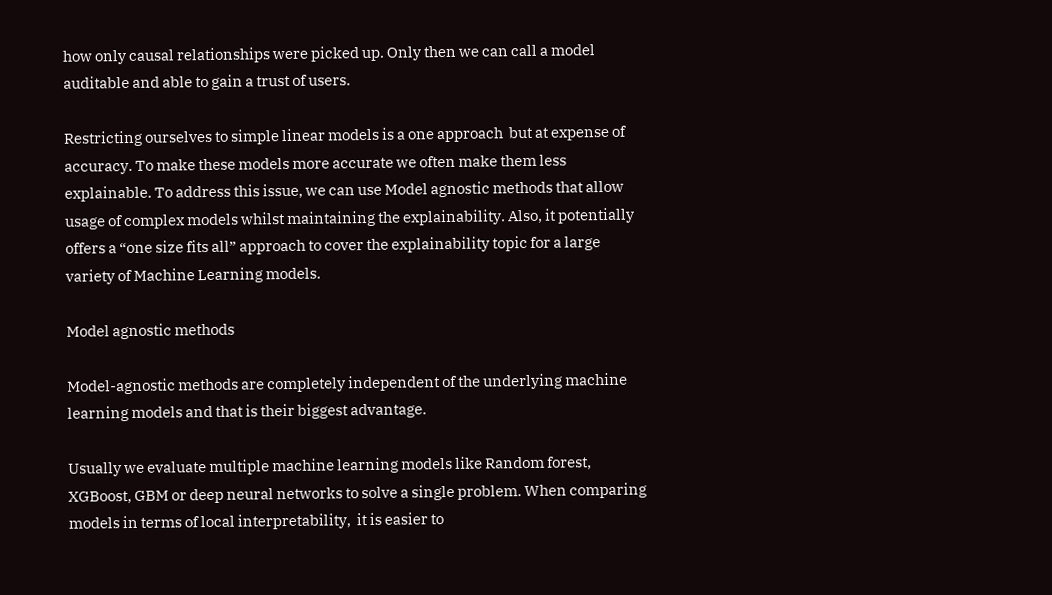how only causal relationships were picked up. Only then we can call a model auditable and able to gain a trust of users.

Restricting ourselves to simple linear models is a one approach  but at expense of accuracy. To make these models more accurate we often make them less explainable. To address this issue, we can use Model agnostic methods that allow usage of complex models whilst maintaining the explainability. Also, it potentially offers a “one size fits all” approach to cover the explainability topic for a large variety of Machine Learning models.

Model agnostic methods

Model-agnostic methods are completely independent of the underlying machine learning models and that is their biggest advantage.

Usually we evaluate multiple machine learning models like Random forest, XGBoost, GBM or deep neural networks to solve a single problem. When comparing models in terms of local interpretability,  it is easier to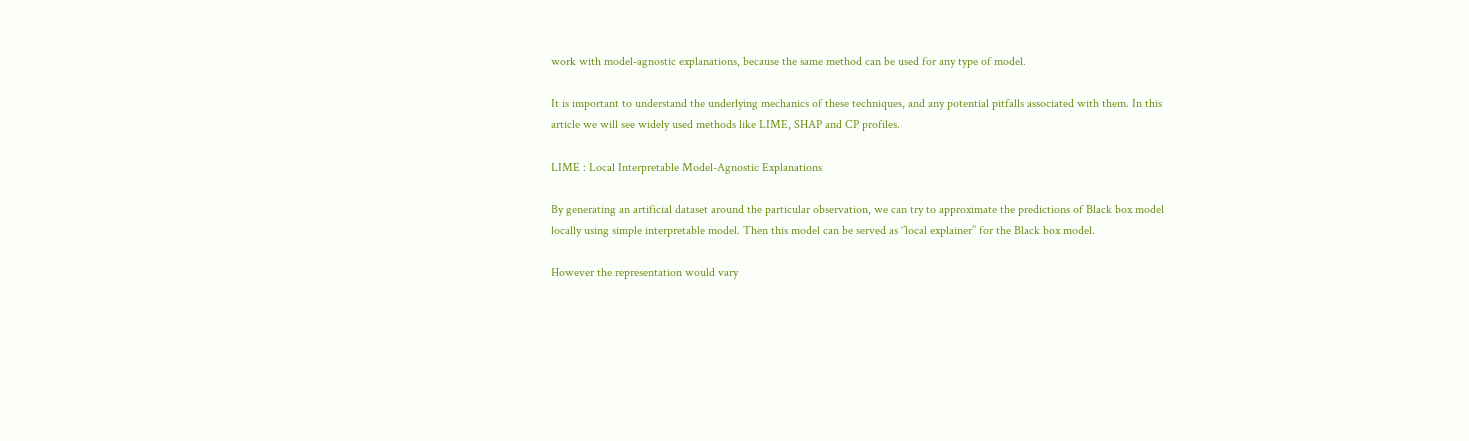work with model-agnostic explanations, because the same method can be used for any type of model.

It is important to understand the underlying mechanics of these techniques, and any potential pitfalls associated with them. In this article we will see widely used methods like LIME, SHAP and CP profiles.

LIME : Local Interpretable Model-Agnostic Explanations

By generating an artificial dataset around the particular observation, we can try to approximate the predictions of Black box model locally using simple interpretable model. Then this model can be served as ‘’local explainer’’ for the Black box model.

However the representation would vary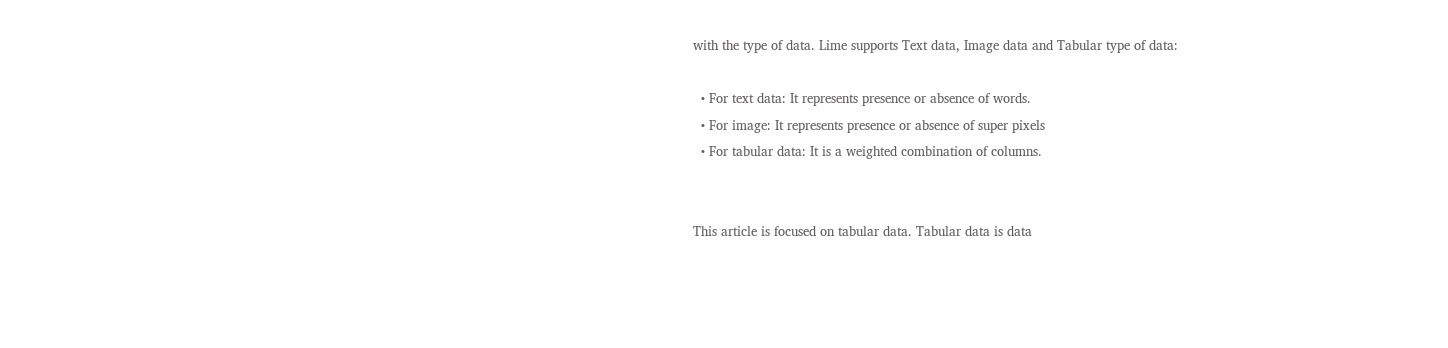with the type of data. Lime supports Text data, Image data and Tabular type of data:

  • For text data: It represents presence or absence of words.
  • For image: It represents presence or absence of super pixels
  • For tabular data: It is a weighted combination of columns.


This article is focused on tabular data. Tabular data is data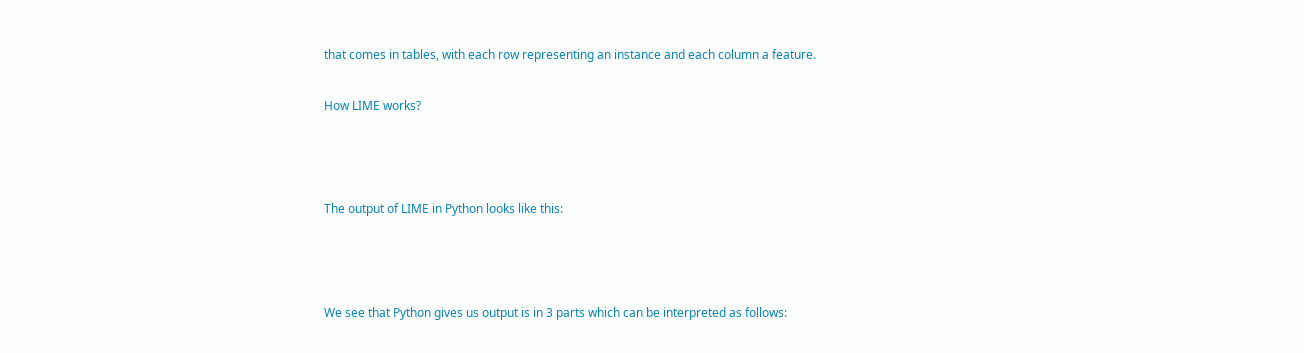that comes in tables, with each row representing an instance and each column a feature.

How LIME works?



The output of LIME in Python looks like this:



We see that Python gives us output is in 3 parts which can be interpreted as follows: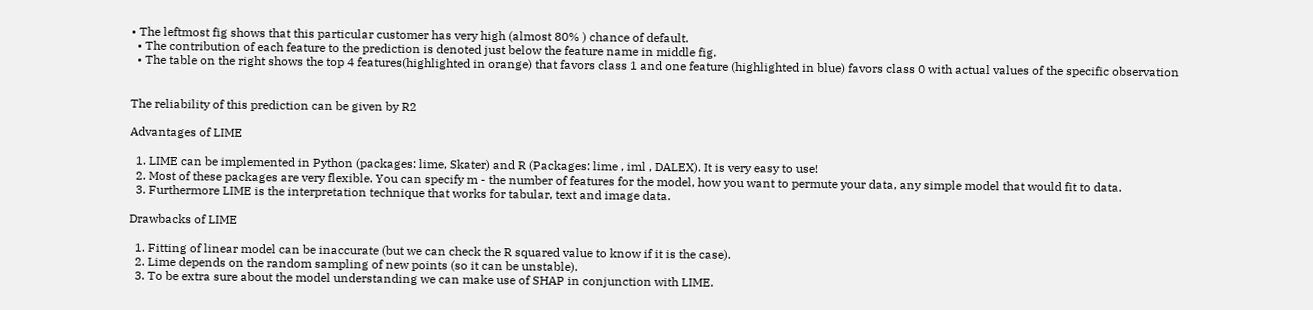• The leftmost fig shows that this particular customer has very high (almost 80% ) chance of default.
  • The contribution of each feature to the prediction is denoted just below the feature name in middle fig.
  • The table on the right shows the top 4 features(highlighted in orange) that favors class 1 and one feature (highlighted in blue) favors class 0 with actual values of the specific observation


The reliability of this prediction can be given by R2

Advantages of LIME

  1. LIME can be implemented in Python (packages: lime, Skater) and R (Packages: lime , iml , DALEX). It is very easy to use!
  2. Most of these packages are very flexible. You can specify m - the number of features for the model, how you want to permute your data, any simple model that would fit to data.
  3. Furthermore LIME is the interpretation technique that works for tabular, text and image data.

Drawbacks of LIME

  1. Fitting of linear model can be inaccurate (but we can check the R squared value to know if it is the case).
  2. Lime depends on the random sampling of new points (so it can be unstable).
  3. To be extra sure about the model understanding we can make use of SHAP in conjunction with LIME.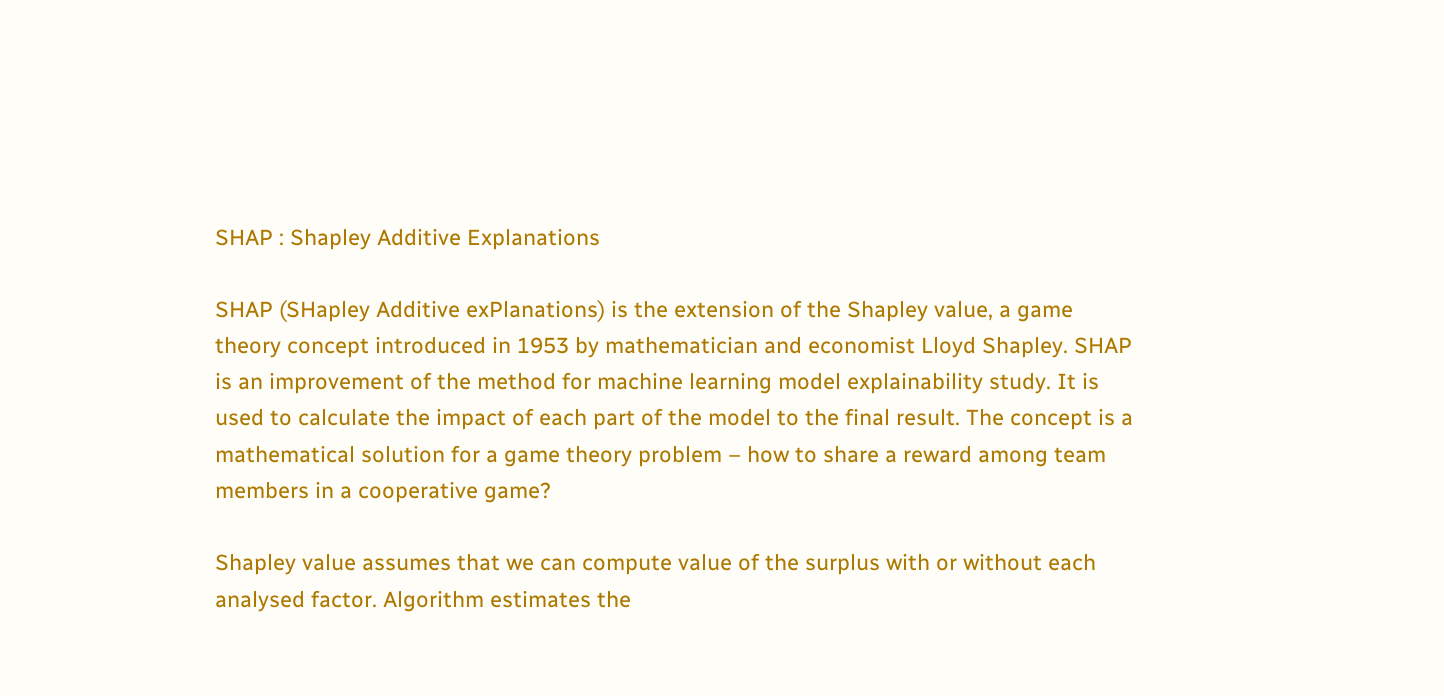SHAP : Shapley Additive Explanations

SHAP (SHapley Additive exPlanations) is the extension of the Shapley value, a game theory concept introduced in 1953 by mathematician and economist Lloyd Shapley. SHAP is an improvement of the method for machine learning model explainability study. It is used to calculate the impact of each part of the model to the final result. The concept is a mathematical solution for a game theory problem – how to share a reward among team members in a cooperative game?

Shapley value assumes that we can compute value of the surplus with or without each analysed factor. Algorithm estimates the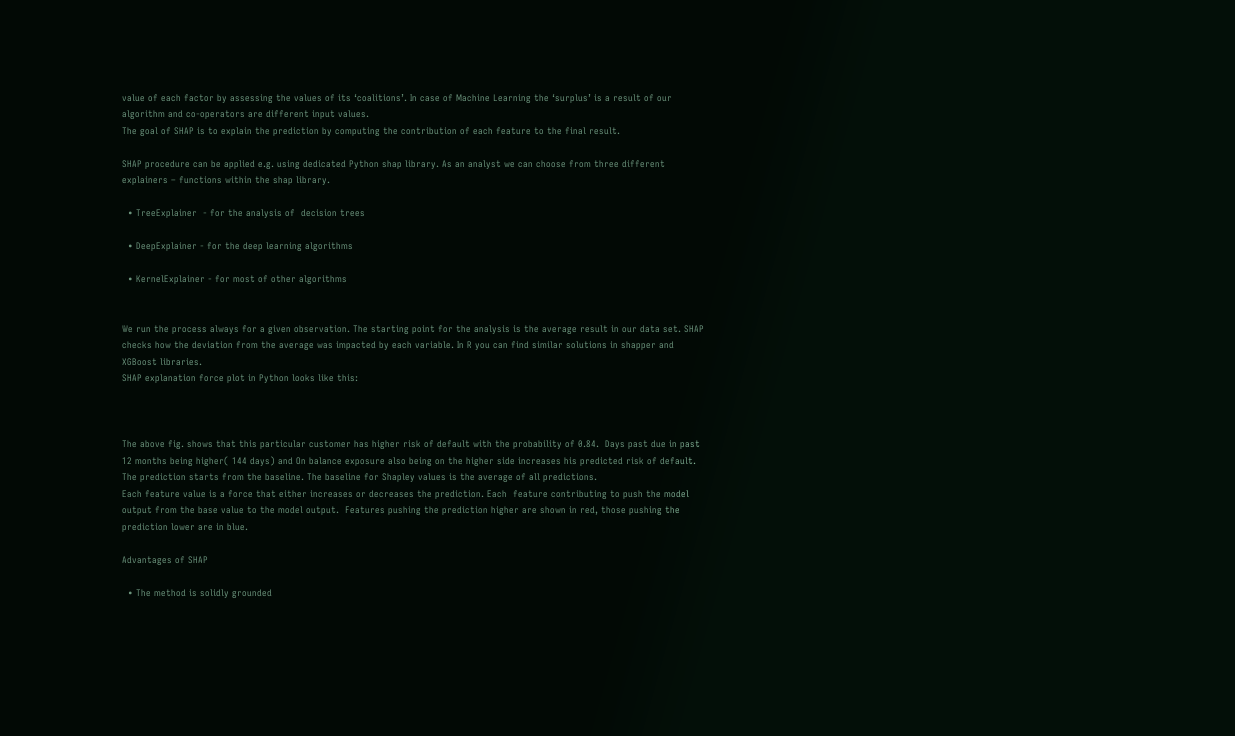value of each factor by assessing the values of its ‘coalitions’. In case of Machine Learning the ‘surplus’ is a result of our algorithm and co-operators are different input values.
The goal of SHAP is to explain the prediction by computing the contribution of each feature to the final result.

SHAP procedure can be applied e.g. using dedicated Python shap library. As an analyst we can choose from three different explainers – functions within the shap library.

  • TreeExplainer  - for the analysis of  decision trees

  • DeepExplainer - for the deep learning algorithms

  • KernelExplainer - for most of other algorithms


We run the process always for a given observation. The starting point for the analysis is the average result in our data set. SHAP checks how the deviation from the average was impacted by each variable. In R you can find similar solutions in shapper and XGBoost libraries.
SHAP explanation force plot in Python looks like this:



The above fig. shows that this particular customer has higher risk of default with the probability of 0.84.  Days past due in past 12 months being higher( 144 days) and On balance exposure also being on the higher side increases his predicted risk of default.
The prediction starts from the baseline. The baseline for Shapley values is the average of all predictions.
Each feature value is a force that either increases or decreases the prediction. Each  feature contributing to push the model output from the base value to the model output.  Features pushing the prediction higher are shown in red, those pushing the prediction lower are in blue.

Advantages of SHAP

  • The method is solidly grounded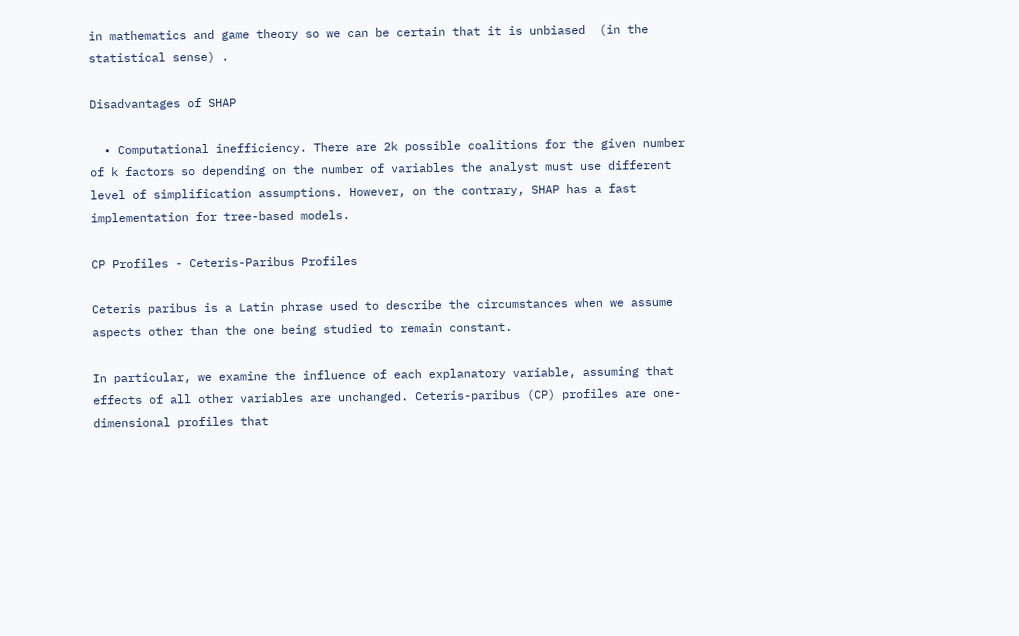in mathematics and game theory so we can be certain that it is unbiased  (in the statistical sense) .

Disadvantages of SHAP

  • Computational inefficiency. There are 2k possible coalitions for the given number of k factors so depending on the number of variables the analyst must use different level of simplification assumptions. However, on the contrary, SHAP has a fast implementation for tree-based models.

CP Profiles - Ceteris-Paribus Profiles

Ceteris paribus is a Latin phrase used to describe the circumstances when we assume aspects other than the one being studied to remain constant.

In particular, we examine the influence of each explanatory variable, assuming that effects of all other variables are unchanged. Ceteris-paribus (CP) profiles are one-dimensional profiles that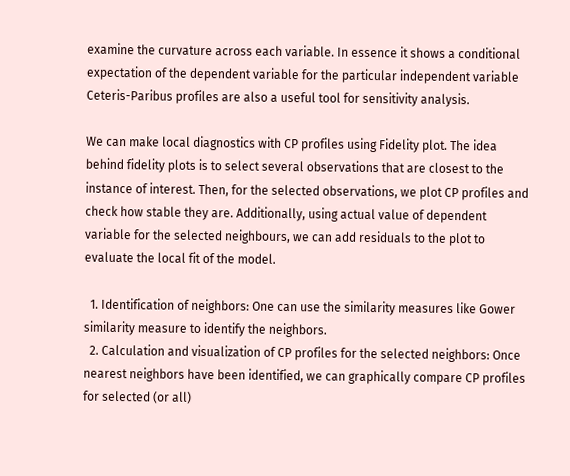examine the curvature across each variable. In essence it shows a conditional expectation of the dependent variable for the particular independent variable  Ceteris-Paribus profiles are also a useful tool for sensitivity analysis.

We can make local diagnostics with CP profiles using Fidelity plot. The idea behind fidelity plots is to select several observations that are closest to the instance of interest. Then, for the selected observations, we plot CP profiles and check how stable they are. Additionally, using actual value of dependent variable for the selected neighbours, we can add residuals to the plot to evaluate the local fit of the model.

  1. Identification of neighbors: One can use the similarity measures like Gower similarity measure to identify the neighbors.
  2. Calculation and visualization of CP profiles for the selected neighbors: Once nearest neighbors have been identified, we can graphically compare CP profiles for selected (or all)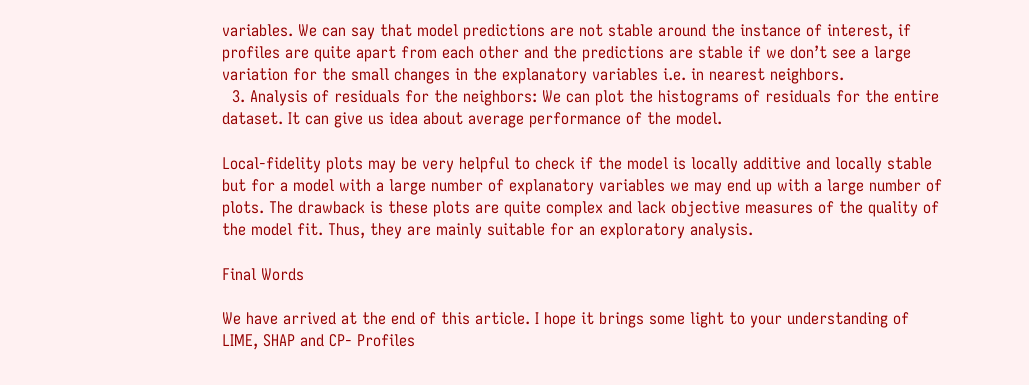variables. We can say that model predictions are not stable around the instance of interest, if profiles are quite apart from each other and the predictions are stable if we don’t see a large variation for the small changes in the explanatory variables i.e. in nearest neighbors.
  3. Analysis of residuals for the neighbors: We can plot the histograms of residuals for the entire dataset. It can give us idea about average performance of the model.

Local-fidelity plots may be very helpful to check if the model is locally additive and locally stable but for a model with a large number of explanatory variables we may end up with a large number of plots. The drawback is these plots are quite complex and lack objective measures of the quality of the model fit. Thus, they are mainly suitable for an exploratory analysis.

Final Words

We have arrived at the end of this article. I hope it brings some light to your understanding of LIME, SHAP and CP- Profiles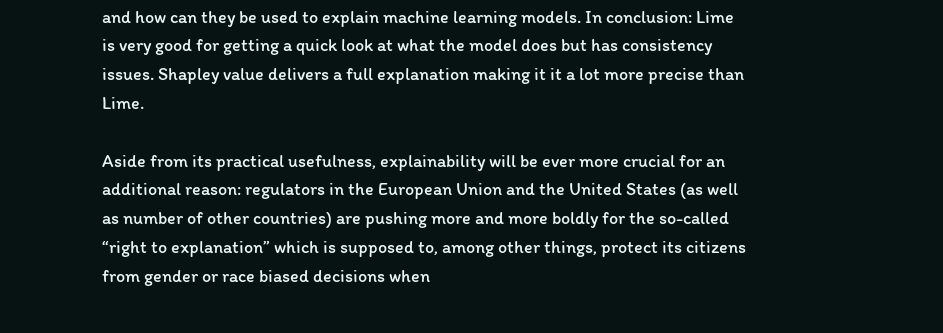and how can they be used to explain machine learning models. In conclusion: Lime is very good for getting a quick look at what the model does but has consistency issues. Shapley value delivers a full explanation making it it a lot more precise than Lime.

Aside from its practical usefulness, explainability will be ever more crucial for an additional reason: regulators in the European Union and the United States (as well as number of other countries) are pushing more and more boldly for the so-called “right to explanation” which is supposed to, among other things, protect its citizens from gender or race biased decisions when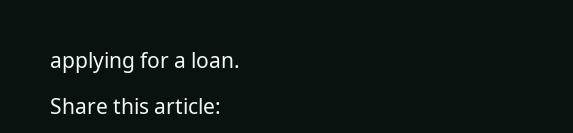applying for a loan.

Share this article: